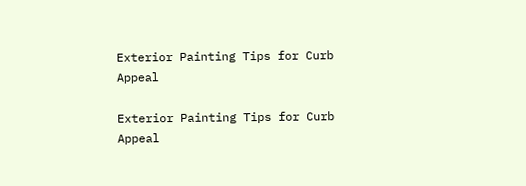Exterior Painting Tips for Curb Appeal

Exterior Painting Tips for Curb Appeal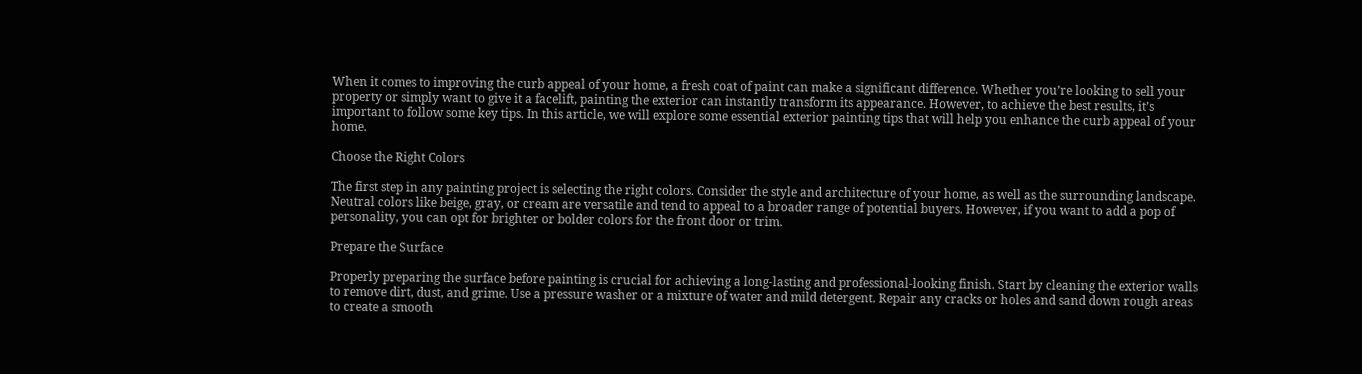When it comes to improving the curb appeal of your home, a fresh coat of paint can make a significant difference. Whether you’re looking to sell your property or simply want to give it a facelift, painting the exterior can instantly transform its appearance. However, to achieve the best results, it’s important to follow some key tips. In this article, we will explore some essential exterior painting tips that will help you enhance the curb appeal of your home.

Choose the Right Colors

The first step in any painting project is selecting the right colors. Consider the style and architecture of your home, as well as the surrounding landscape. Neutral colors like beige, gray, or cream are versatile and tend to appeal to a broader range of potential buyers. However, if you want to add a pop of personality, you can opt for brighter or bolder colors for the front door or trim.

Prepare the Surface

Properly preparing the surface before painting is crucial for achieving a long-lasting and professional-looking finish. Start by cleaning the exterior walls to remove dirt, dust, and grime. Use a pressure washer or a mixture of water and mild detergent. Repair any cracks or holes and sand down rough areas to create a smooth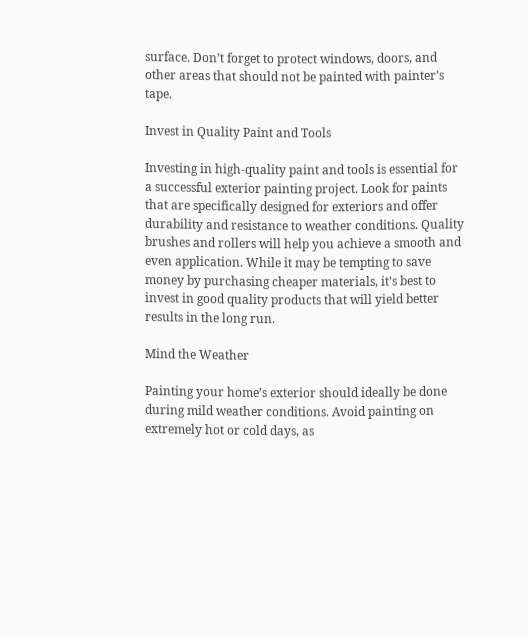surface. Don’t forget to protect windows, doors, and other areas that should not be painted with painter’s tape.

Invest in Quality Paint and Tools

Investing in high-quality paint and tools is essential for a successful exterior painting project. Look for paints that are specifically designed for exteriors and offer durability and resistance to weather conditions. Quality brushes and rollers will help you achieve a smooth and even application. While it may be tempting to save money by purchasing cheaper materials, it’s best to invest in good quality products that will yield better results in the long run.

Mind the Weather

Painting your home’s exterior should ideally be done during mild weather conditions. Avoid painting on extremely hot or cold days, as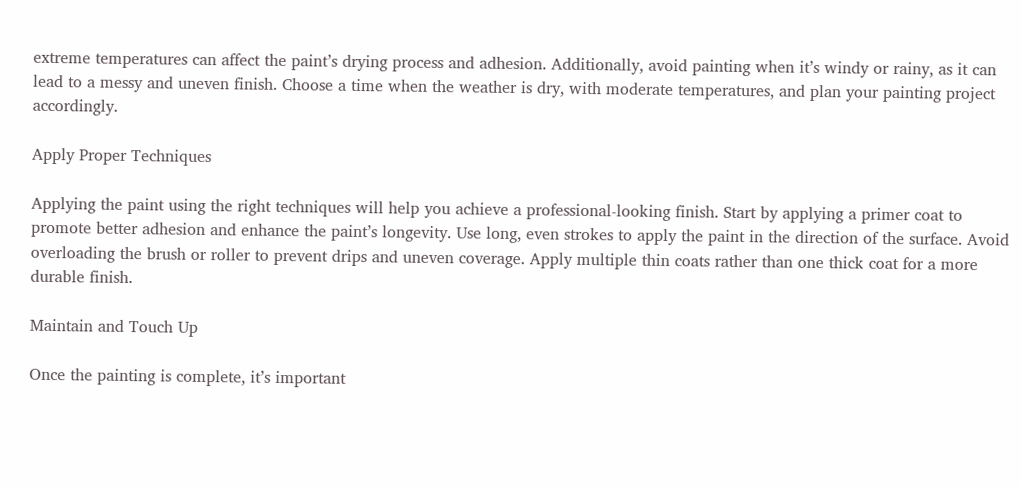extreme temperatures can affect the paint’s drying process and adhesion. Additionally, avoid painting when it’s windy or rainy, as it can lead to a messy and uneven finish. Choose a time when the weather is dry, with moderate temperatures, and plan your painting project accordingly.

Apply Proper Techniques

Applying the paint using the right techniques will help you achieve a professional-looking finish. Start by applying a primer coat to promote better adhesion and enhance the paint’s longevity. Use long, even strokes to apply the paint in the direction of the surface. Avoid overloading the brush or roller to prevent drips and uneven coverage. Apply multiple thin coats rather than one thick coat for a more durable finish.

Maintain and Touch Up

Once the painting is complete, it’s important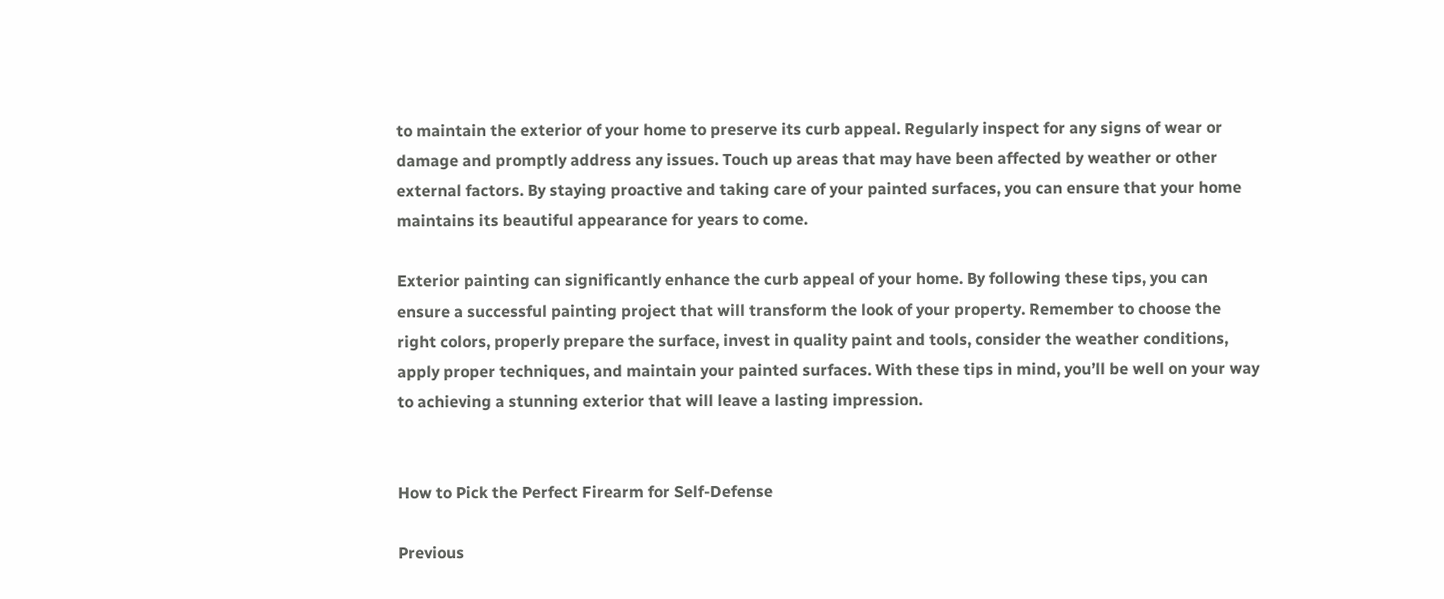to maintain the exterior of your home to preserve its curb appeal. Regularly inspect for any signs of wear or damage and promptly address any issues. Touch up areas that may have been affected by weather or other external factors. By staying proactive and taking care of your painted surfaces, you can ensure that your home maintains its beautiful appearance for years to come.

Exterior painting can significantly enhance the curb appeal of your home. By following these tips, you can ensure a successful painting project that will transform the look of your property. Remember to choose the right colors, properly prepare the surface, invest in quality paint and tools, consider the weather conditions, apply proper techniques, and maintain your painted surfaces. With these tips in mind, you’ll be well on your way to achieving a stunning exterior that will leave a lasting impression.


How to Pick the Perfect Firearm for Self-Defense

Previous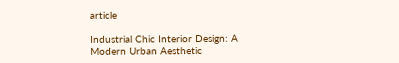article

Industrial Chic Interior Design: A Modern Urban Aesthetic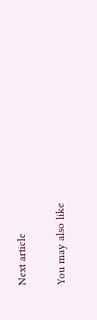Next article

You may also like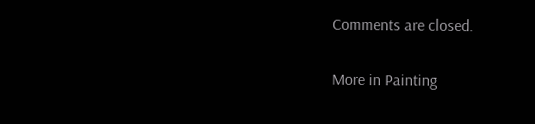Comments are closed.

More in Painting